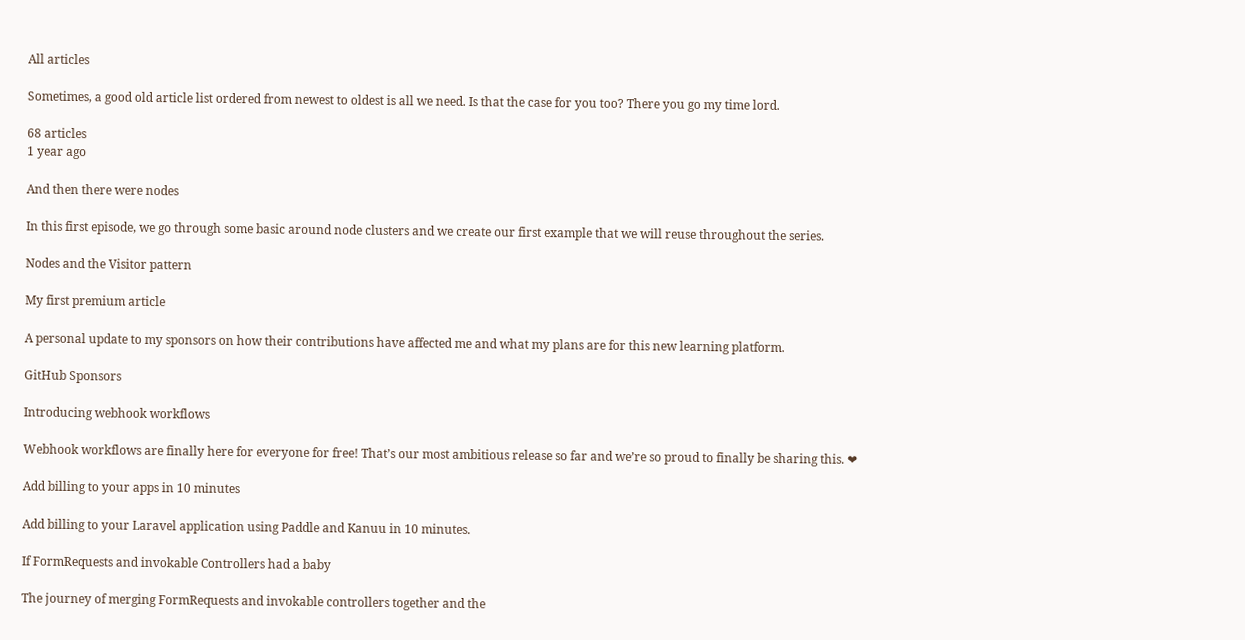All articles

Sometimes, a good old article list ordered from newest to oldest is all we need. Is that the case for you too? There you go my time lord.

68 articles
1 year ago

And then there were nodes

In this first episode, we go through some basic around node clusters and we create our first example that we will reuse throughout the series.

Nodes and the Visitor pattern

My first premium article

A personal update to my sponsors on how their contributions have affected me and what my plans are for this new learning platform.

GitHub Sponsors

Introducing webhook workflows

Webhook workflows are finally here for everyone for free! That’s our most ambitious release so far and we’re so proud to finally be sharing this. ❤

Add billing to your apps in 10 minutes

Add billing to your Laravel application using Paddle and Kanuu in 10 minutes.

If FormRequests and invokable Controllers had a baby

The journey of merging FormRequests and invokable controllers together and the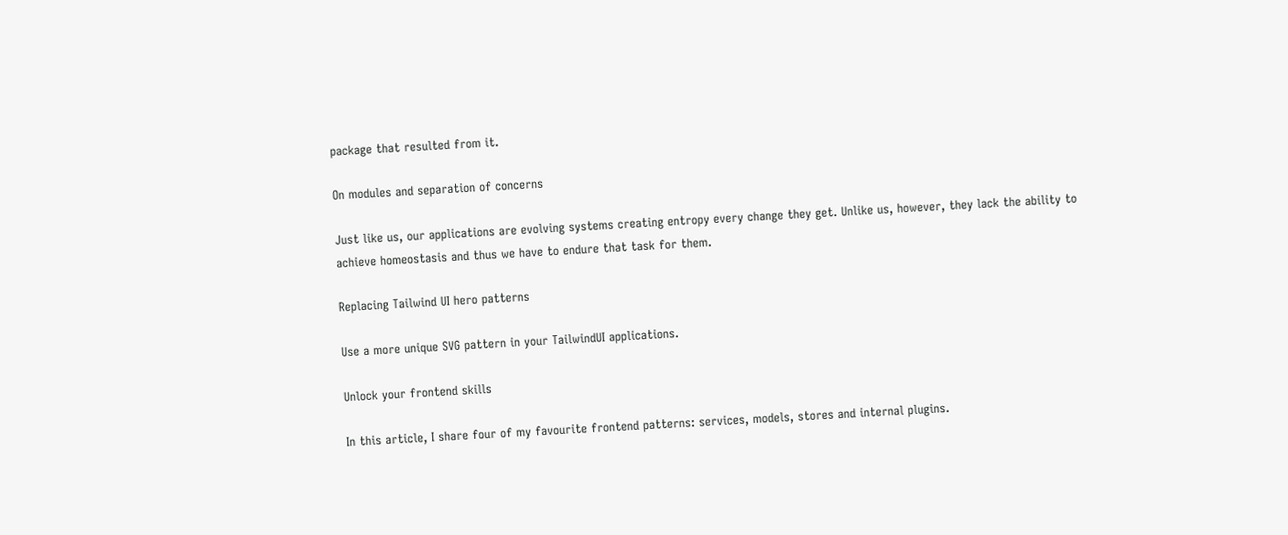package that resulted from it.

On modules and separation of concerns

Just like us, our applications are evolving systems creating entropy every change they get. Unlike us, however, they lack the ability to achieve homeostasis and thus we have to endure that task for them.

Replacing Tailwind UI hero patterns

Use a more unique SVG pattern in your TailwindUI applications.

Unlock your frontend skills

In this article, I share four of my favourite frontend patterns: services, models, stores and internal plugins.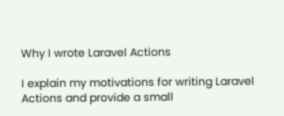Why I wrote Laravel Actions

I explain my motivations for writing Laravel Actions and provide a small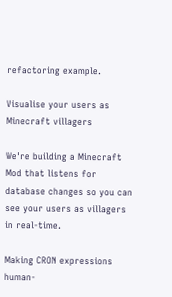refactoring example.

Visualise your users as Minecraft villagers

We're building a Minecraft Mod that listens for database changes so you can see your users as villagers in real-time.

Making CRON expressions human-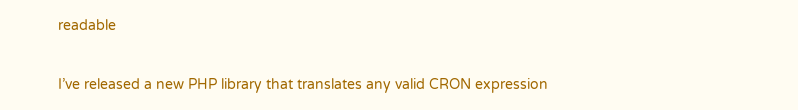readable

I’ve released a new PHP library that translates any valid CRON expression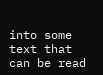into some text that can be read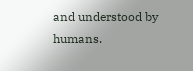and understood by humans.